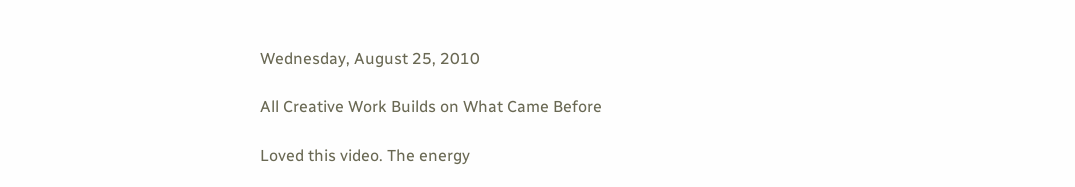Wednesday, August 25, 2010

All Creative Work Builds on What Came Before

Loved this video. The energy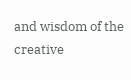and wisdom of the creative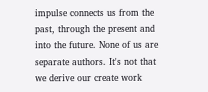impulse connects us from the past, through the present and into the future. None of us are separate authors. It's not that we derive our create work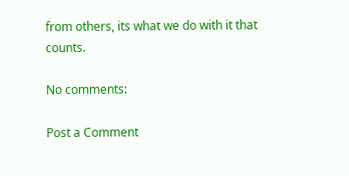from others, its what we do with it that counts.

No comments:

Post a Comment